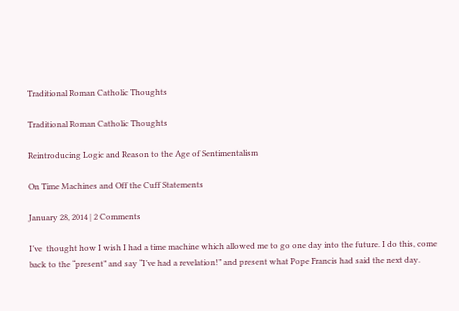Traditional Roman Catholic Thoughts

Traditional Roman Catholic Thoughts

Reintroducing Logic and Reason to the Age of Sentimentalism

On Time Machines and Off the Cuff Statements

January 28, 2014 | 2 Comments

I’ve  thought how I wish I had a time machine which allowed me to go one day into the future. I do this, come back to the “present” and say “I’ve had a revelation!” and present what Pope Francis had said the next day.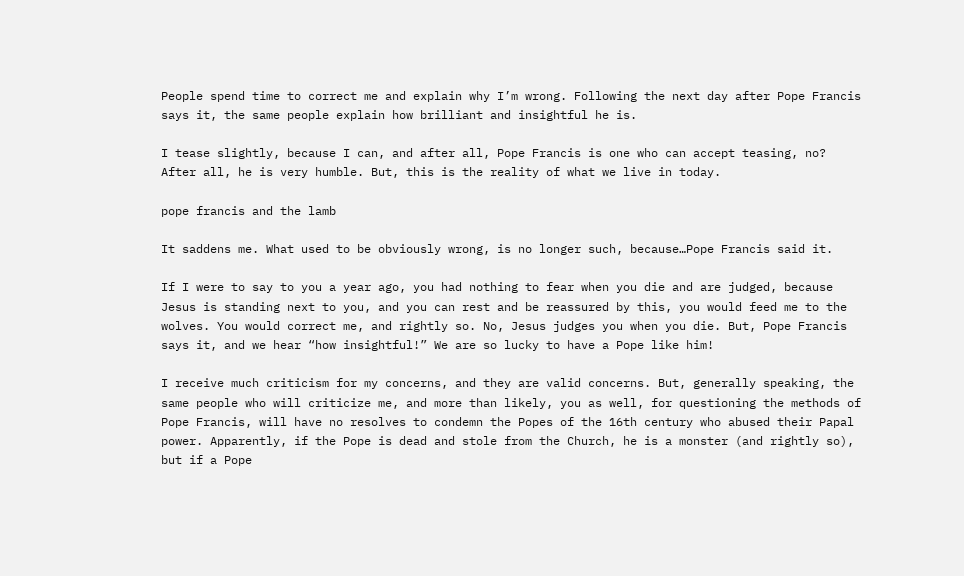People spend time to correct me and explain why I’m wrong. Following the next day after Pope Francis says it, the same people explain how brilliant and insightful he is.

I tease slightly, because I can, and after all, Pope Francis is one who can accept teasing, no? After all, he is very humble. But, this is the reality of what we live in today.

pope francis and the lamb

It saddens me. What used to be obviously wrong, is no longer such, because…Pope Francis said it.

If I were to say to you a year ago, you had nothing to fear when you die and are judged, because Jesus is standing next to you, and you can rest and be reassured by this, you would feed me to the wolves. You would correct me, and rightly so. No, Jesus judges you when you die. But, Pope Francis says it, and we hear “how insightful!” We are so lucky to have a Pope like him!

I receive much criticism for my concerns, and they are valid concerns. But, generally speaking, the same people who will criticize me, and more than likely, you as well, for questioning the methods of Pope Francis, will have no resolves to condemn the Popes of the 16th century who abused their Papal power. Apparently, if the Pope is dead and stole from the Church, he is a monster (and rightly so), but if a Pope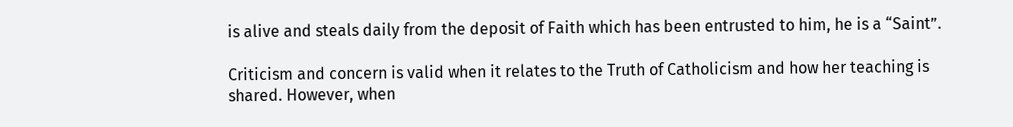is alive and steals daily from the deposit of Faith which has been entrusted to him, he is a “Saint”.

Criticism and concern is valid when it relates to the Truth of Catholicism and how her teaching is shared. However, when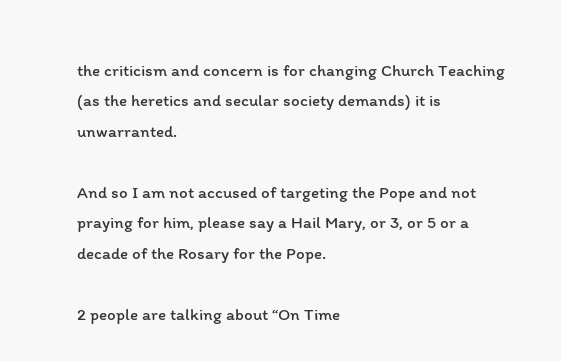the criticism and concern is for changing Church Teaching (as the heretics and secular society demands) it is unwarranted.

And so I am not accused of targeting the Pope and not praying for him, please say a Hail Mary, or 3, or 5 or a decade of the Rosary for the Pope.

2 people are talking about “On Time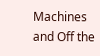Machines and Off the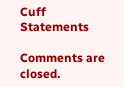Cuff Statements

Comments are closed.